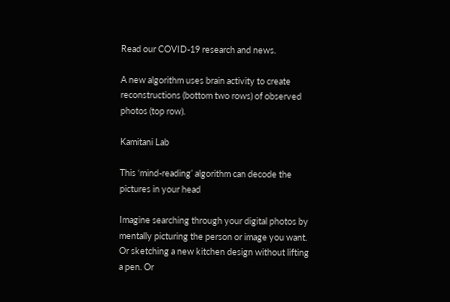Read our COVID-19 research and news.

A new algorithm uses brain activity to create reconstructions (bottom two rows) of observed photos (top row).

Kamitani Lab

This ‘mind-reading’ algorithm can decode the pictures in your head

Imagine searching through your digital photos by mentally picturing the person or image you want. Or sketching a new kitchen design without lifting a pen. Or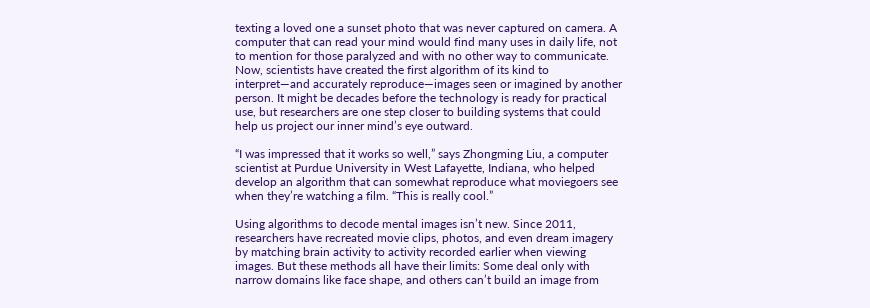texting a loved one a sunset photo that was never captured on camera. A computer that can read your mind would find many uses in daily life, not to mention for those paralyzed and with no other way to communicate. Now, scientists have created the first algorithm of its kind to interpret—and accurately reproduce—images seen or imagined by another person. It might be decades before the technology is ready for practical use, but researchers are one step closer to building systems that could help us project our inner mind’s eye outward.

“I was impressed that it works so well,” says Zhongming Liu, a computer scientist at Purdue University in West Lafayette, Indiana, who helped develop an algorithm that can somewhat reproduce what moviegoers see when they’re watching a film. “This is really cool.”

Using algorithms to decode mental images isn’t new. Since 2011, researchers have recreated movie clips, photos, and even dream imagery by matching brain activity to activity recorded earlier when viewing images. But these methods all have their limits: Some deal only with narrow domains like face shape, and others can’t build an image from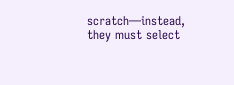scratch—instead, they must select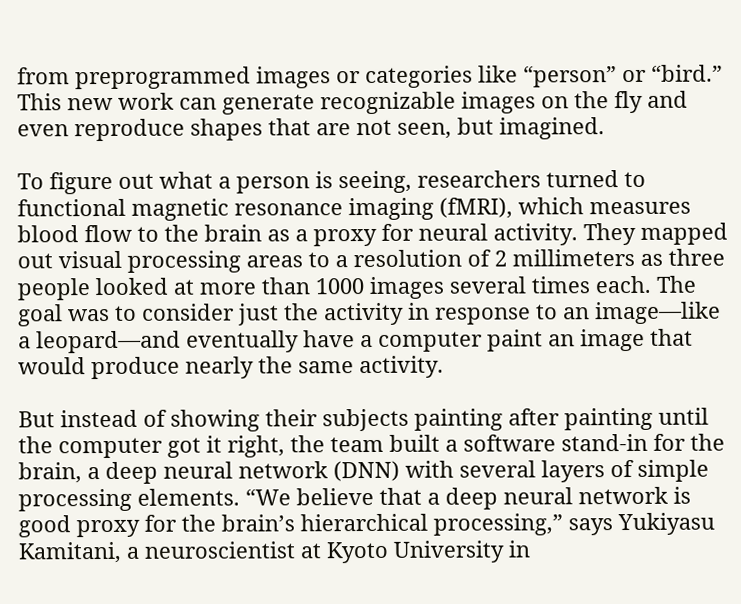from preprogrammed images or categories like “person” or “bird.” This new work can generate recognizable images on the fly and even reproduce shapes that are not seen, but imagined.

To figure out what a person is seeing, researchers turned to functional magnetic resonance imaging (fMRI), which measures blood flow to the brain as a proxy for neural activity. They mapped out visual processing areas to a resolution of 2 millimeters as three people looked at more than 1000 images several times each. The goal was to consider just the activity in response to an image—like a leopard—and eventually have a computer paint an image that would produce nearly the same activity.

But instead of showing their subjects painting after painting until the computer got it right, the team built a software stand-in for the brain, a deep neural network (DNN) with several layers of simple processing elements. “We believe that a deep neural network is good proxy for the brain’s hierarchical processing,” says Yukiyasu Kamitani, a neuroscientist at Kyoto University in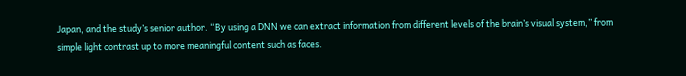Japan, and the study’s senior author. “By using a DNN we can extract information from different levels of the brain’s visual system,” from simple light contrast up to more meaningful content such as faces.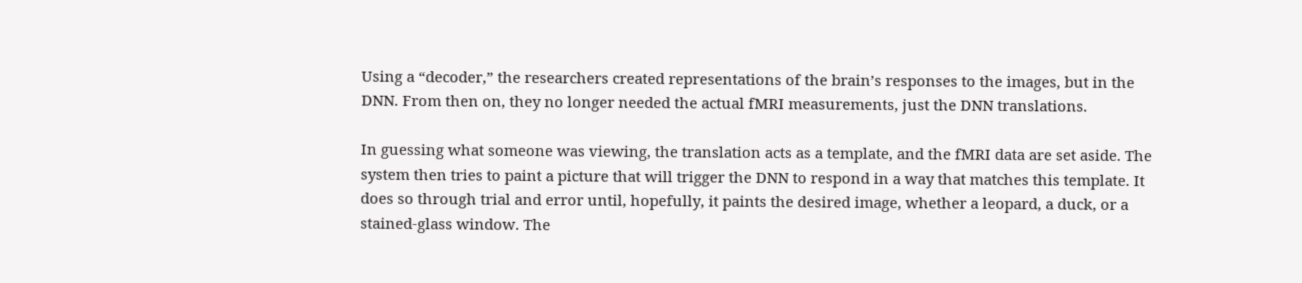Using a “decoder,” the researchers created representations of the brain’s responses to the images, but in the DNN. From then on, they no longer needed the actual fMRI measurements, just the DNN translations.

In guessing what someone was viewing, the translation acts as a template, and the fMRI data are set aside. The system then tries to paint a picture that will trigger the DNN to respond in a way that matches this template. It does so through trial and error until, hopefully, it paints the desired image, whether a leopard, a duck, or a stained-glass window. The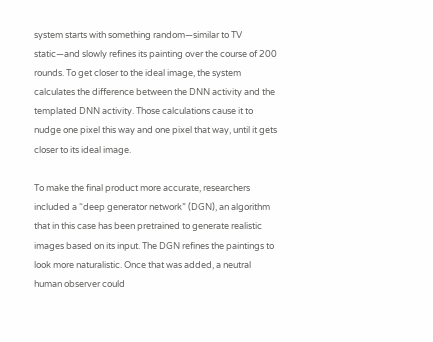system starts with something random—similar to TV static—and slowly refines its painting over the course of 200 rounds. To get closer to the ideal image, the system calculates the difference between the DNN activity and the templated DNN activity. Those calculations cause it to nudge one pixel this way and one pixel that way, until it gets closer to its ideal image.

To make the final product more accurate, researchers included a “deep generator network” (DGN), an algorithm that in this case has been pretrained to generate realistic images based on its input. The DGN refines the paintings to look more naturalistic. Once that was added, a neutral human observer could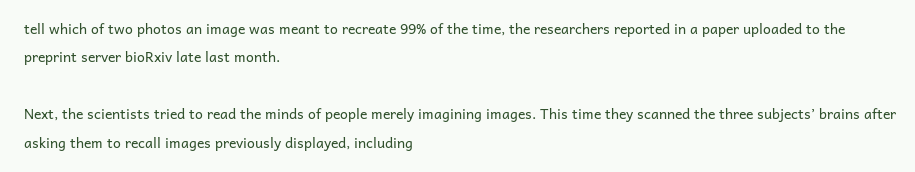tell which of two photos an image was meant to recreate 99% of the time, the researchers reported in a paper uploaded to the preprint server bioRxiv late last month.

Next, the scientists tried to read the minds of people merely imagining images. This time they scanned the three subjects’ brains after asking them to recall images previously displayed, including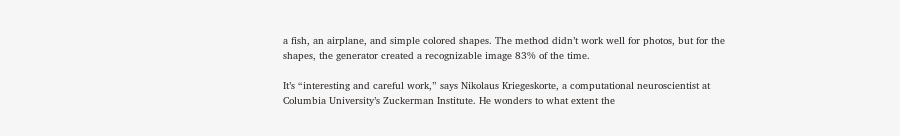a fish, an airplane, and simple colored shapes. The method didn’t work well for photos, but for the shapes, the generator created a recognizable image 83% of the time.

It’s “interesting and careful work,” says Nikolaus Kriegeskorte, a computational neuroscientist at Columbia University’s Zuckerman Institute. He wonders to what extent the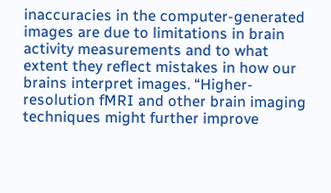inaccuracies in the computer-generated images are due to limitations in brain activity measurements and to what extent they reflect mistakes in how our brains interpret images. “Higher-resolution fMRI and other brain imaging techniques might further improve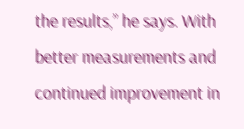the results,” he says. With better measurements and continued improvement in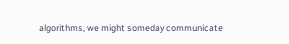algorithms, we might someday communicate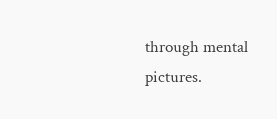through mental pictures.